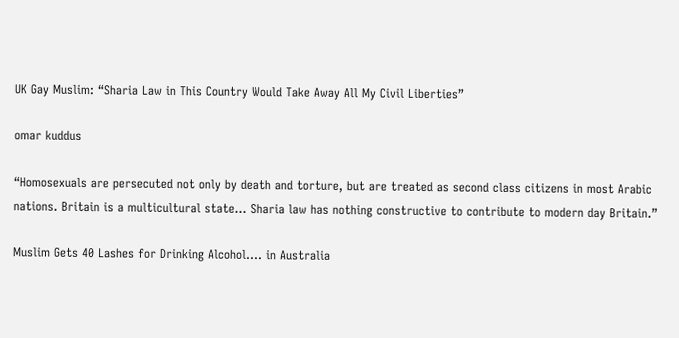UK Gay Muslim: “Sharia Law in This Country Would Take Away All My Civil Liberties”

omar kuddus

“Homosexuals are persecuted not only by death and torture, but are treated as second class citizens in most Arabic nations. Britain is a multicultural state… Sharia law has nothing constructive to contribute to modern day Britain.”

Muslim Gets 40 Lashes for Drinking Alcohol…. in Australia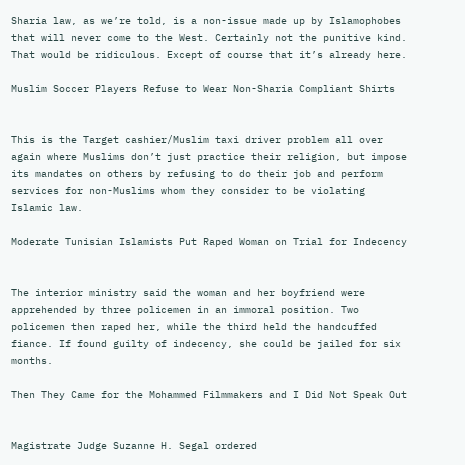Sharia law, as we’re told, is a non-issue made up by Islamophobes that will never come to the West. Certainly not the punitive kind. That would be ridiculous. Except of course that it’s already here.

Muslim Soccer Players Refuse to Wear Non-Sharia Compliant Shirts


This is the Target cashier/Muslim taxi driver problem all over again where Muslims don’t just practice their religion, but impose its mandates on others by refusing to do their job and perform services for non-Muslims whom they consider to be violating Islamic law.

Moderate Tunisian Islamists Put Raped Woman on Trial for Indecency


The interior ministry said the woman and her boyfriend were apprehended by three policemen in an immoral position. Two policemen then raped her, while the third held the handcuffed fiance. If found guilty of indecency, she could be jailed for six months.

Then They Came for the Mohammed Filmmakers and I Did Not Speak Out


Magistrate Judge Suzanne H. Segal ordered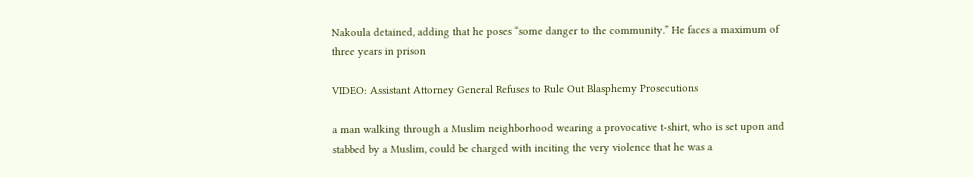Nakoula detained, adding that he poses “some danger to the community.” He faces a maximum of three years in prison

VIDEO: Assistant Attorney General Refuses to Rule Out Blasphemy Prosecutions

a man walking through a Muslim neighborhood wearing a provocative t-shirt, who is set upon and stabbed by a Muslim, could be charged with inciting the very violence that he was a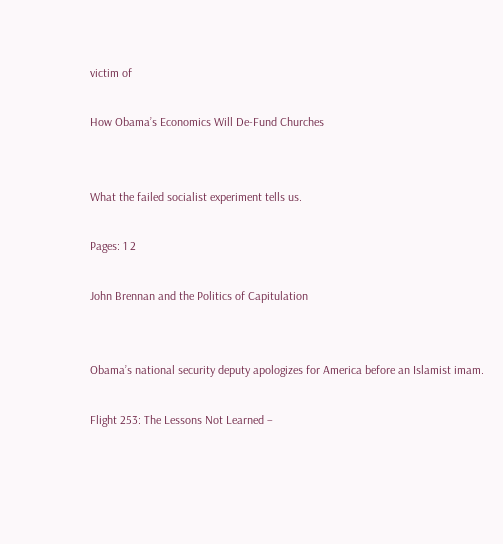victim of

How Obama’s Economics Will De-Fund Churches


What the failed socialist experiment tells us.

Pages: 1 2

John Brennan and the Politics of Capitulation


Obama’s national security deputy apologizes for America before an Islamist imam.

Flight 253: The Lessons Not Learned –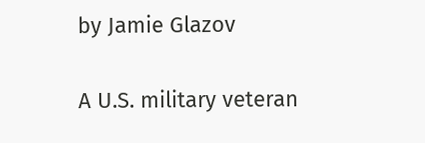by Jamie Glazov


A U.S. military veteran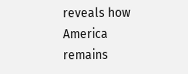reveals how America remains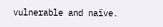vulnerable and naïve.